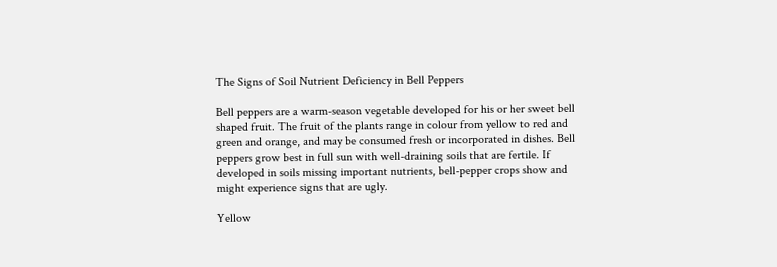The Signs of Soil Nutrient Deficiency in Bell Peppers

Bell peppers are a warm-season vegetable developed for his or her sweet bell shaped fruit. The fruit of the plants range in colour from yellow to red and green and orange, and may be consumed fresh or incorporated in dishes. Bell peppers grow best in full sun with well-draining soils that are fertile. If developed in soils missing important nutrients, bell-pepper crops show and might experience signs that are ugly.

Yellow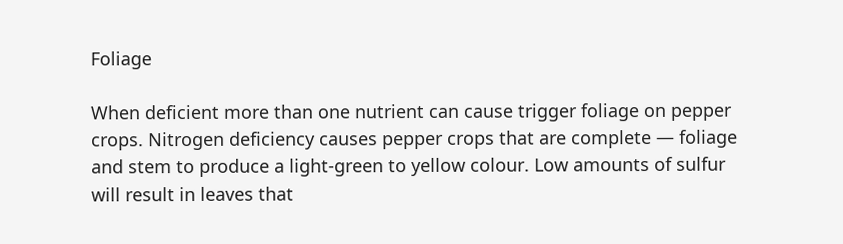Foliage

When deficient more than one nutrient can cause trigger foliage on pepper crops. Nitrogen deficiency causes pepper crops that are complete — foliage and stem to produce a light-green to yellow colour. Low amounts of sulfur will result in leaves that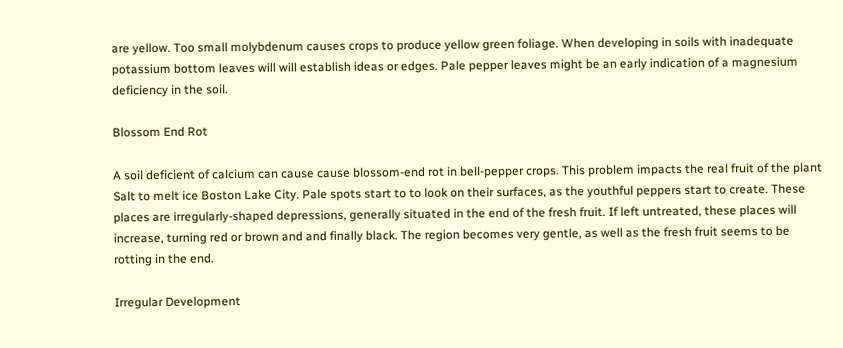are yellow. Too small molybdenum causes crops to produce yellow green foliage. When developing in soils with inadequate potassium bottom leaves will will establish ideas or edges. Pale pepper leaves might be an early indication of a magnesium deficiency in the soil.

Blossom End Rot

A soil deficient of calcium can cause cause blossom-end rot in bell-pepper crops. This problem impacts the real fruit of the plant Salt to melt ice Boston Lake City. Pale spots start to to look on their surfaces, as the youthful peppers start to create. These places are irregularly-shaped depressions, generally situated in the end of the fresh fruit. If left untreated, these places will increase, turning red or brown and and finally black. The region becomes very gentle, as well as the fresh fruit seems to be rotting in the end.

Irregular Development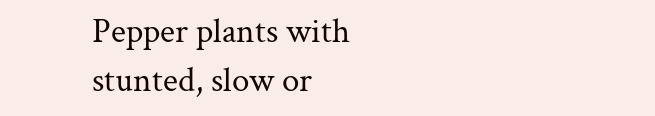Pepper plants with stunted, slow or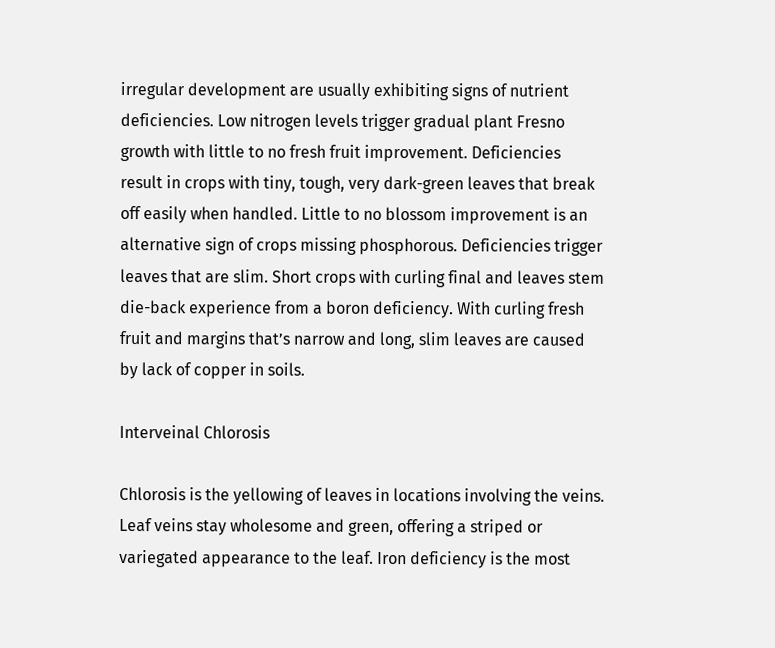irregular development are usually exhibiting signs of nutrient deficiencies. Low nitrogen levels trigger gradual plant Fresno growth with little to no fresh fruit improvement. Deficiencies result in crops with tiny, tough, very dark-green leaves that break off easily when handled. Little to no blossom improvement is an alternative sign of crops missing phosphorous. Deficiencies trigger leaves that are slim. Short crops with curling final and leaves stem die-back experience from a boron deficiency. With curling fresh fruit and margins that’s narrow and long, slim leaves are caused by lack of copper in soils.

Interveinal Chlorosis

Chlorosis is the yellowing of leaves in locations involving the veins. Leaf veins stay wholesome and green, offering a striped or variegated appearance to the leaf. Iron deficiency is the most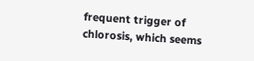frequent trigger of chlorosis, which seems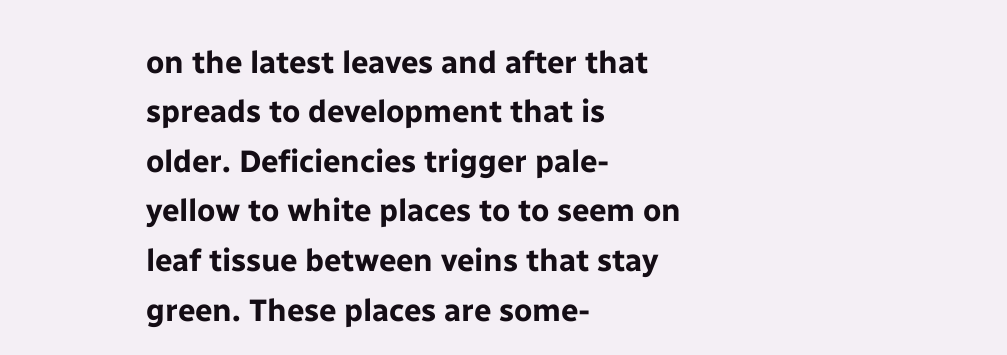on the latest leaves and after that spreads to development that is older. Deficiencies trigger pale-yellow to white places to to seem on leaf tissue between veins that stay green. These places are some-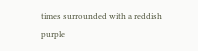times surrounded with a reddish purple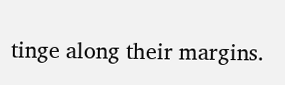tinge along their margins.